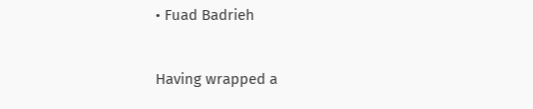• Fuad Badrieh


Having wrapped a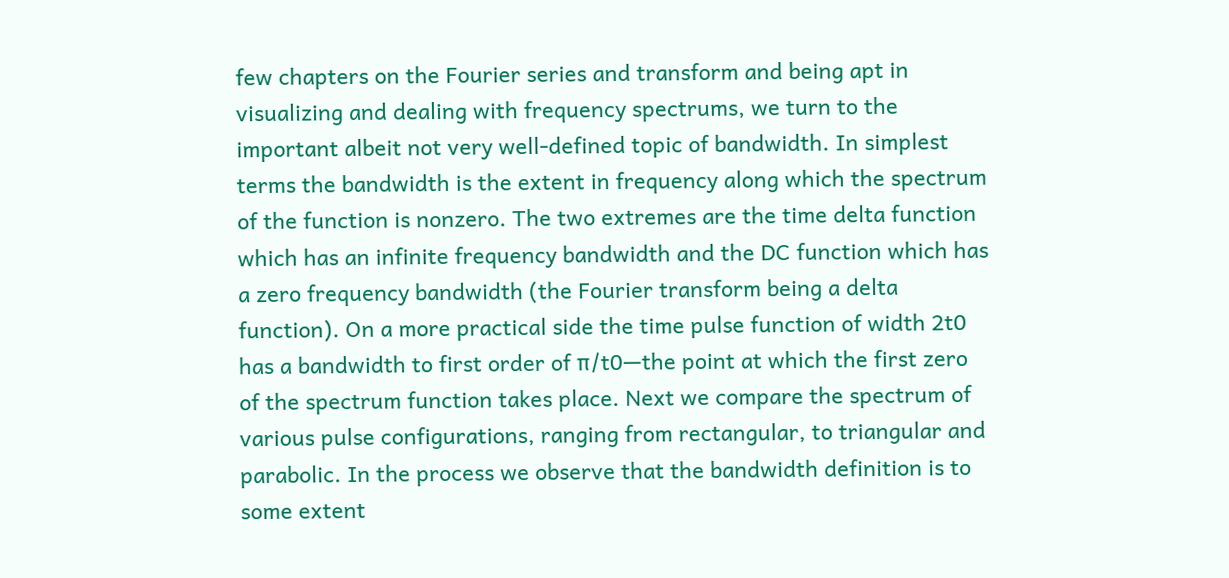few chapters on the Fourier series and transform and being apt in visualizing and dealing with frequency spectrums, we turn to the important albeit not very well-defined topic of bandwidth. In simplest terms the bandwidth is the extent in frequency along which the spectrum of the function is nonzero. The two extremes are the time delta function which has an infinite frequency bandwidth and the DC function which has a zero frequency bandwidth (the Fourier transform being a delta function). On a more practical side the time pulse function of width 2t0 has a bandwidth to first order of π/t0—the point at which the first zero of the spectrum function takes place. Next we compare the spectrum of various pulse configurations, ranging from rectangular, to triangular and parabolic. In the process we observe that the bandwidth definition is to some extent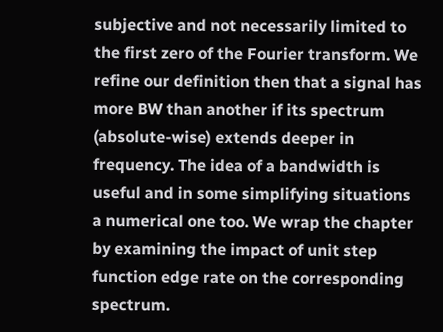subjective and not necessarily limited to the first zero of the Fourier transform. We refine our definition then that a signal has more BW than another if its spectrum (absolute-wise) extends deeper in frequency. The idea of a bandwidth is useful and in some simplifying situations a numerical one too. We wrap the chapter by examining the impact of unit step function edge rate on the corresponding spectrum.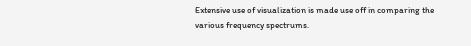Extensive use of visualization is made use off in comparing the various frequency spectrums.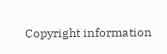Copyright information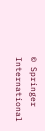© Springer International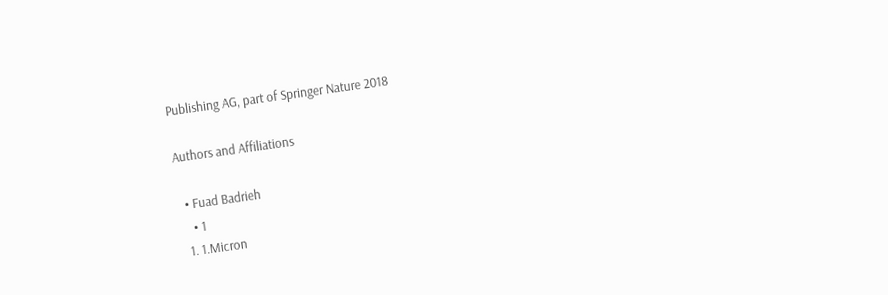Publishing AG, part of Springer Nature 2018

Authors and Affiliations

  • Fuad Badrieh
    • 1
  1. 1.Micron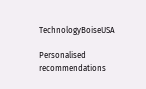TechnologyBoiseUSA

Personalised recommendations